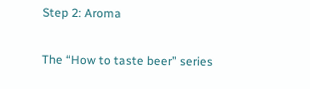Step 2: Aroma

The “How to taste beer” series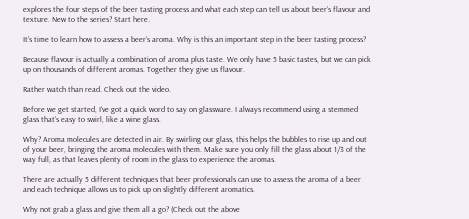explores the four steps of the beer tasting process and what each step can tell us about beer’s flavour and texture. New to the series? Start here.

It’s time to learn how to assess a beer’s aroma. Why is this an important step in the beer tasting process?

Because flavour is actually a combination of aroma plus taste. We only have 5 basic tastes, but we can pick up on thousands of different aromas. Together they give us flavour.

Rather watch than read. Check out the video.

Before we get started, I’ve got a quick word to say on glassware. I always recommend using a stemmed glass that’s easy to swirl, like a wine glass.

Why? Aroma molecules are detected in air. By swirling our glass, this helps the bubbles to rise up and out of your beer, bringing the aroma molecules with them. Make sure you only fill the glass about 1/3 of the way full, as that leaves plenty of room in the glass to experience the aromas.

There are actually 5 different techniques that beer professionals can use to assess the aroma of a beer and each technique allows us to pick up on slightly different aromatics.

Why not grab a glass and give them all a go? (Check out the above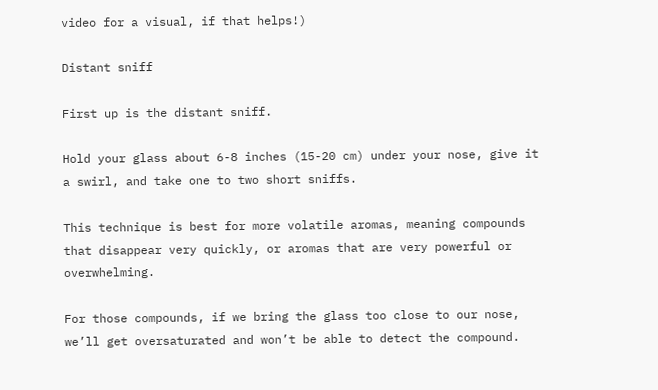video for a visual, if that helps!)

Distant sniff

First up is the distant sniff.

Hold your glass about 6-8 inches (15-20 cm) under your nose, give it a swirl, and take one to two short sniffs.

This technique is best for more volatile aromas, meaning compounds that disappear very quickly, or aromas that are very powerful or overwhelming.

For those compounds, if we bring the glass too close to our nose, we’ll get oversaturated and won’t be able to detect the compound.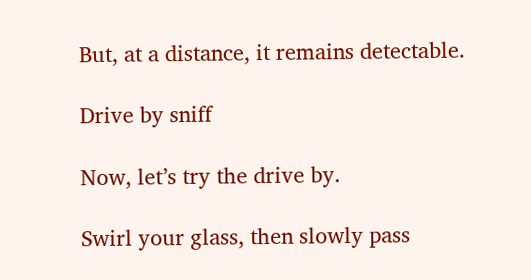But, at a distance, it remains detectable.

Drive by sniff

Now, let’s try the drive by.

Swirl your glass, then slowly pass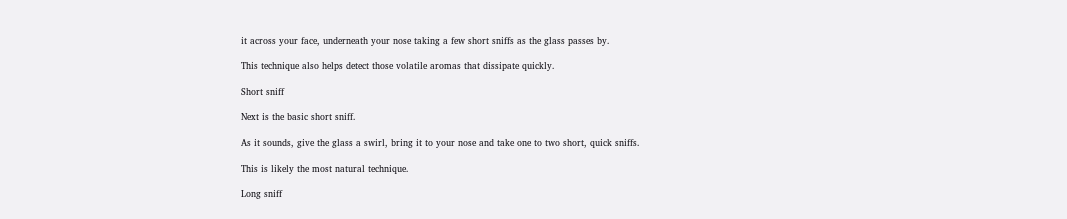it across your face, underneath your nose taking a few short sniffs as the glass passes by.

This technique also helps detect those volatile aromas that dissipate quickly.

Short sniff

Next is the basic short sniff.

As it sounds, give the glass a swirl, bring it to your nose and take one to two short, quick sniffs.

This is likely the most natural technique.

Long sniff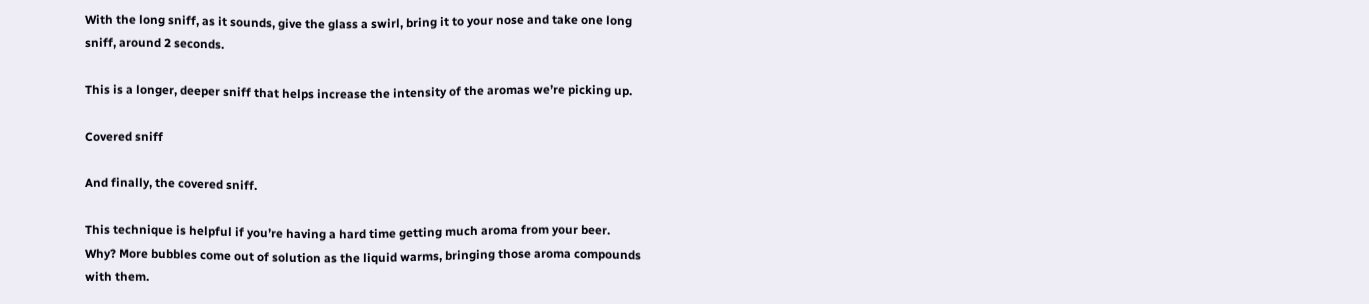With the long sniff, as it sounds, give the glass a swirl, bring it to your nose and take one long sniff, around 2 seconds.

This is a longer, deeper sniff that helps increase the intensity of the aromas we’re picking up.

Covered sniff

And finally, the covered sniff.

This technique is helpful if you’re having a hard time getting much aroma from your beer. Why? More bubbles come out of solution as the liquid warms, bringing those aroma compounds with them.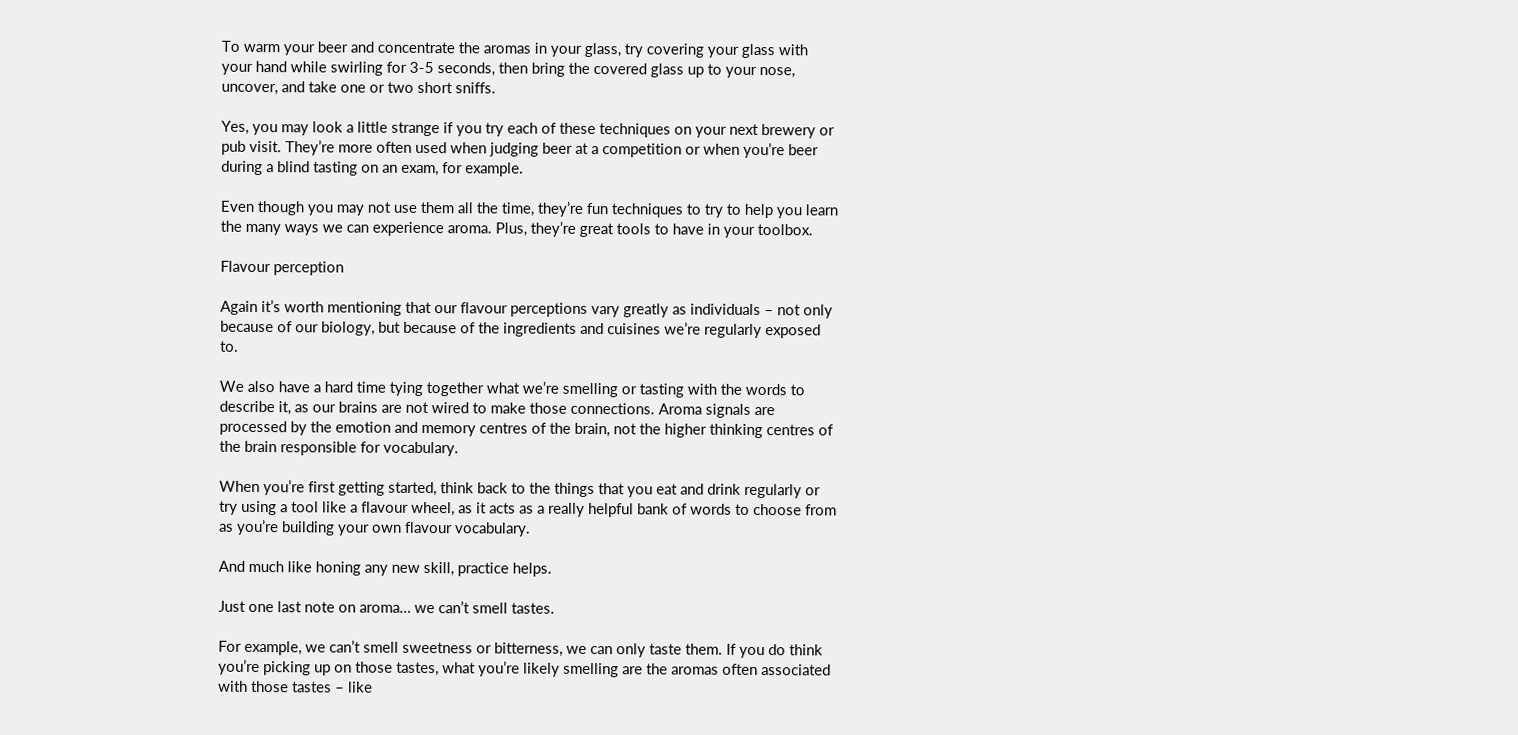To warm your beer and concentrate the aromas in your glass, try covering your glass with your hand while swirling for 3-5 seconds, then bring the covered glass up to your nose, uncover, and take one or two short sniffs.

Yes, you may look a little strange if you try each of these techniques on your next brewery or pub visit. They’re more often used when judging beer at a competition or when you’re beer during a blind tasting on an exam, for example.

Even though you may not use them all the time, they’re fun techniques to try to help you learn the many ways we can experience aroma. Plus, they’re great tools to have in your toolbox.

Flavour perception

Again it’s worth mentioning that our flavour perceptions vary greatly as individuals – not only because of our biology, but because of the ingredients and cuisines we’re regularly exposed to.

We also have a hard time tying together what we’re smelling or tasting with the words to describe it, as our brains are not wired to make those connections. Aroma signals are processed by the emotion and memory centres of the brain, not the higher thinking centres of the brain responsible for vocabulary.

When you’re first getting started, think back to the things that you eat and drink regularly or try using a tool like a flavour wheel, as it acts as a really helpful bank of words to choose from as you’re building your own flavour vocabulary.

And much like honing any new skill, practice helps.

Just one last note on aroma… we can’t smell tastes.

For example, we can’t smell sweetness or bitterness, we can only taste them. If you do think you’re picking up on those tastes, what you’re likely smelling are the aromas often associated with those tastes – like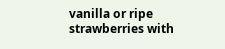vanilla or ripe strawberries with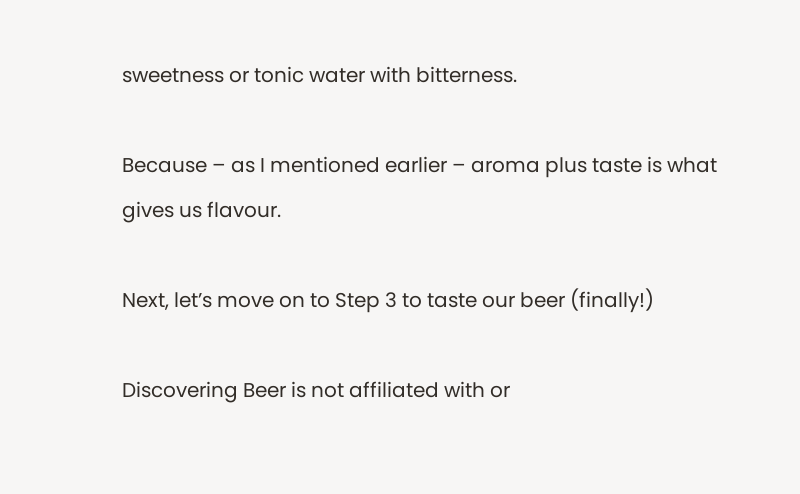sweetness or tonic water with bitterness.

Because – as I mentioned earlier – aroma plus taste is what gives us flavour.

Next, let’s move on to Step 3 to taste our beer (finally!)

Discovering Beer is not affiliated with or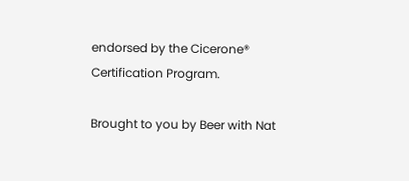endorsed by the Cicerone® Certification Program.

Brought to you by Beer with Nat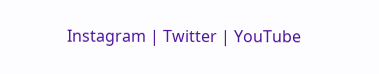Instagram | Twitter | YouTube